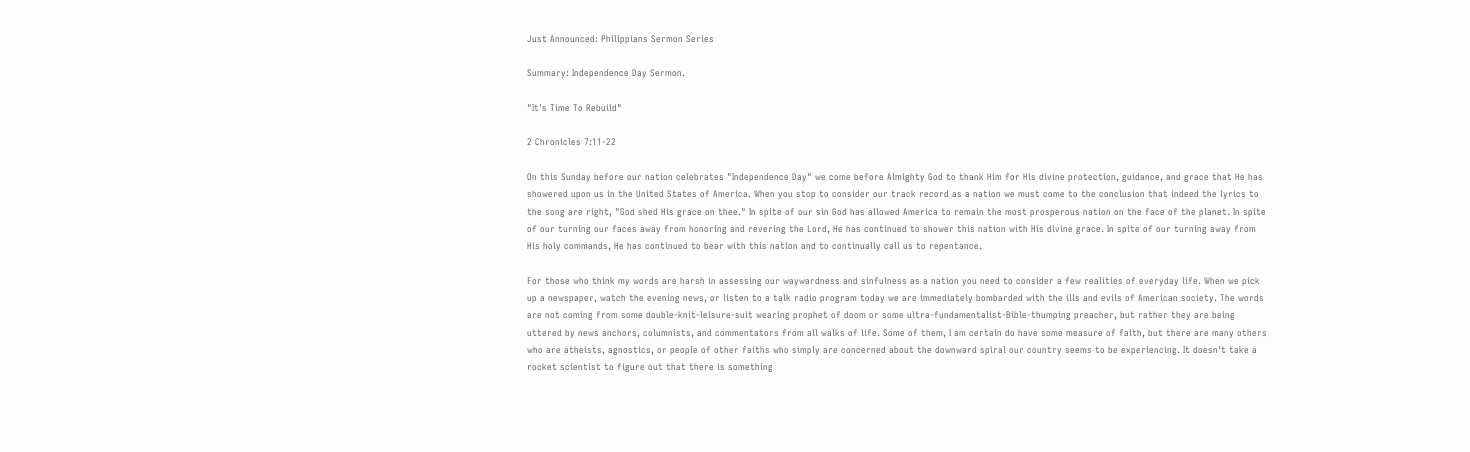Just Announced: Philippians Sermon Series

Summary: Independence Day Sermon.

"It's Time To Rebuild"

2 Chronicles 7:11-22

On this Sunday before our nation celebrates "Independence Day" we come before Almighty God to thank Him for His divine protection, guidance, and grace that He has showered upon us in the United States of America. When you stop to consider our track record as a nation we must come to the conclusion that indeed the lyrics to the song are right, "God shed His grace on thee." In spite of our sin God has allowed America to remain the most prosperous nation on the face of the planet. In spite of our turning our faces away from honoring and revering the Lord, He has continued to shower this nation with His divine grace. In spite of our turning away from His holy commands, He has continued to bear with this nation and to continually call us to repentance.

For those who think my words are harsh in assessing our waywardness and sinfulness as a nation you need to consider a few realities of everyday life. When we pick up a newspaper, watch the evening news, or listen to a talk radio program today we are immediately bombarded with the ills and evils of American society. The words are not coming from some double-knit-leisure-suit wearing prophet of doom or some ultra-fundamentalist-Bible-thumping preacher, but rather they are being uttered by news anchors, columnists, and commentators from all walks of life. Some of them, I am certain do have some measure of faith, but there are many others who are atheists, agnostics, or people of other faiths who simply are concerned about the downward spiral our country seems to be experiencing. It doesn't take a rocket scientist to figure out that there is something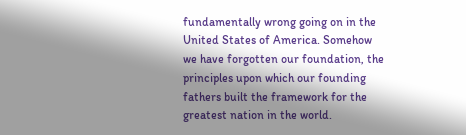fundamentally wrong going on in the United States of America. Somehow we have forgotten our foundation, the principles upon which our founding fathers built the framework for the greatest nation in the world.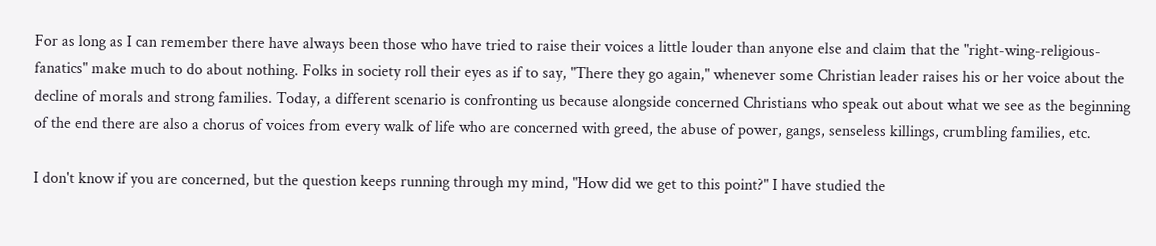For as long as I can remember there have always been those who have tried to raise their voices a little louder than anyone else and claim that the "right-wing-religious-fanatics" make much to do about nothing. Folks in society roll their eyes as if to say, "There they go again," whenever some Christian leader raises his or her voice about the decline of morals and strong families. Today, a different scenario is confronting us because alongside concerned Christians who speak out about what we see as the beginning of the end there are also a chorus of voices from every walk of life who are concerned with greed, the abuse of power, gangs, senseless killings, crumbling families, etc.

I don't know if you are concerned, but the question keeps running through my mind, "How did we get to this point?" I have studied the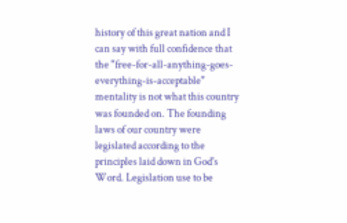history of this great nation and I can say with full confidence that the "free-for-all-anything-goes-everything-is-acceptable" mentality is not what this country was founded on. The founding laws of our country were legislated according to the principles laid down in God's Word. Legislation use to be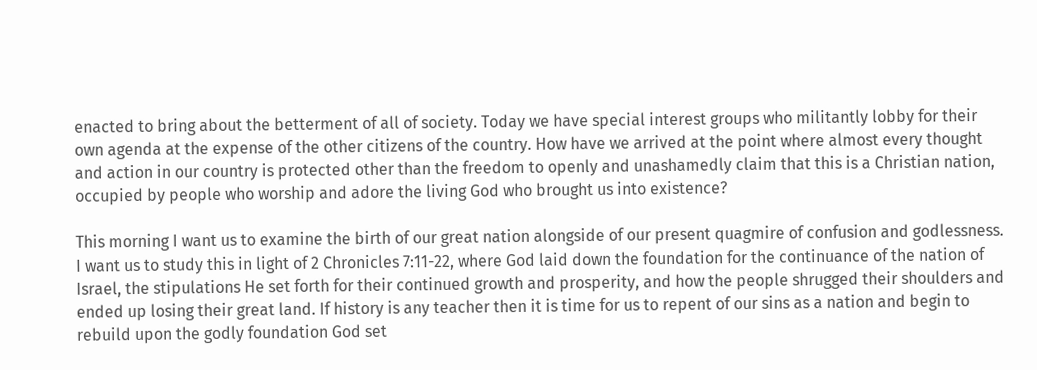enacted to bring about the betterment of all of society. Today we have special interest groups who militantly lobby for their own agenda at the expense of the other citizens of the country. How have we arrived at the point where almost every thought and action in our country is protected other than the freedom to openly and unashamedly claim that this is a Christian nation, occupied by people who worship and adore the living God who brought us into existence?

This morning I want us to examine the birth of our great nation alongside of our present quagmire of confusion and godlessness. I want us to study this in light of 2 Chronicles 7:11-22, where God laid down the foundation for the continuance of the nation of Israel, the stipulations He set forth for their continued growth and prosperity, and how the people shrugged their shoulders and ended up losing their great land. If history is any teacher then it is time for us to repent of our sins as a nation and begin to rebuild upon the godly foundation God set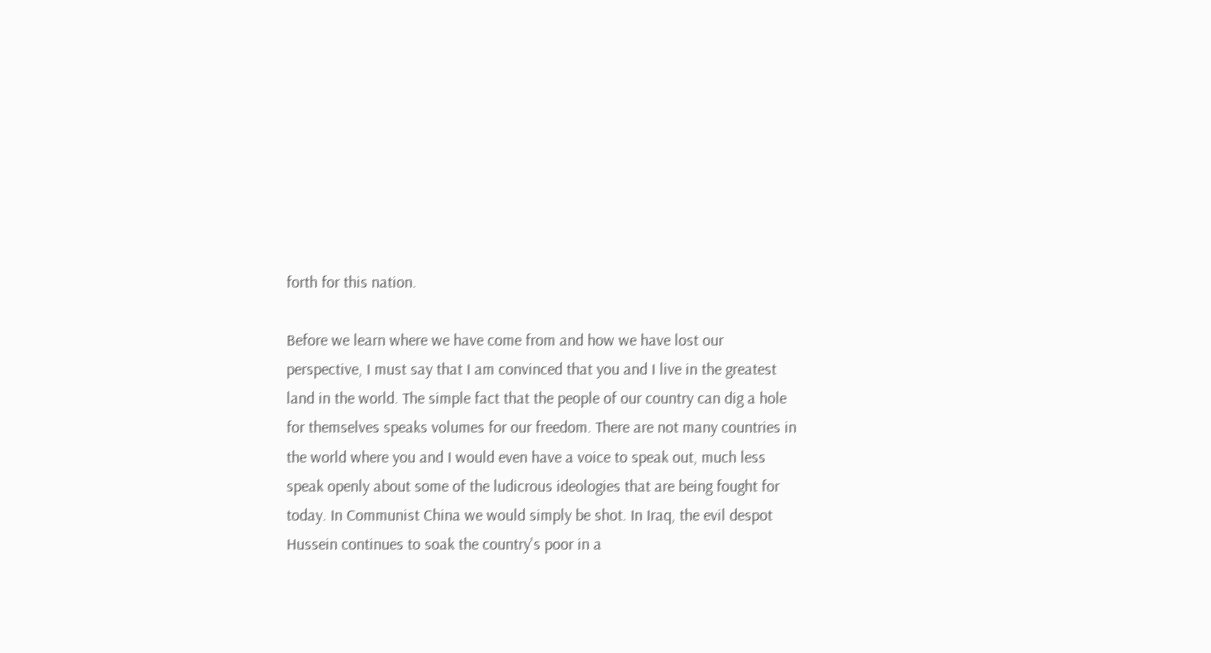forth for this nation.

Before we learn where we have come from and how we have lost our perspective, I must say that I am convinced that you and I live in the greatest land in the world. The simple fact that the people of our country can dig a hole for themselves speaks volumes for our freedom. There are not many countries in the world where you and I would even have a voice to speak out, much less speak openly about some of the ludicrous ideologies that are being fought for today. In Communist China we would simply be shot. In Iraq, the evil despot Hussein continues to soak the country's poor in a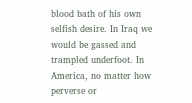blood bath of his own selfish desire. In Iraq we would be gassed and trampled underfoot. In America, no matter how perverse or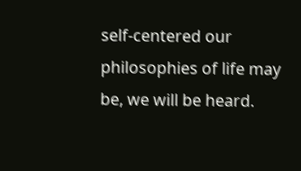self-centered our philosophies of life may be, we will be heard.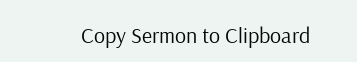Copy Sermon to Clipboard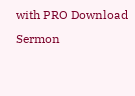with PRO Download Sermon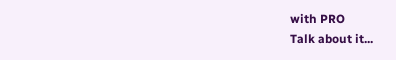with PRO
Talk about it...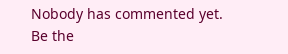Nobody has commented yet. Be the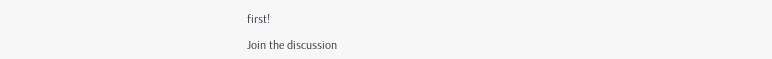first!

Join the discussion